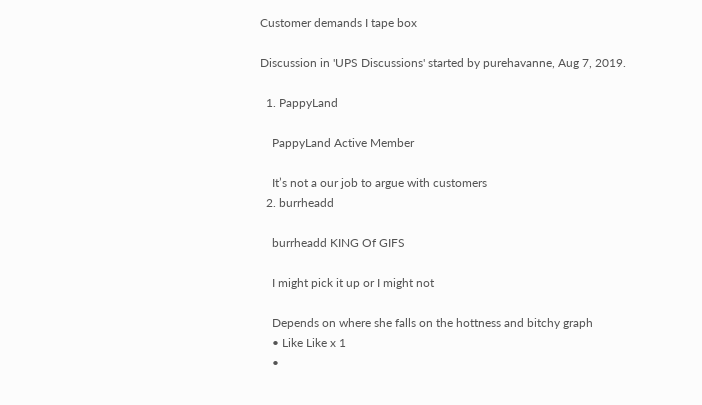Customer demands I tape box

Discussion in 'UPS Discussions' started by purehavanne, Aug 7, 2019.

  1. PappyLand

    PappyLand Active Member

    It’s not a our job to argue with customers
  2. burrheadd

    burrheadd KING Of GIFS

    I might pick it up or I might not

    Depends on where she falls on the hottness and bitchy graph
    • Like Like x 1
    •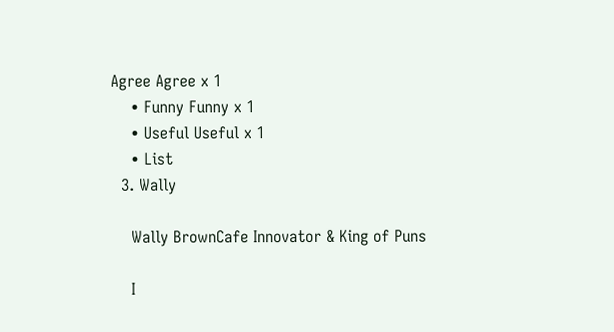Agree Agree x 1
    • Funny Funny x 1
    • Useful Useful x 1
    • List
  3. Wally

    Wally BrownCafe Innovator & King of Puns

    I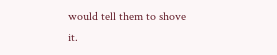would tell them to shove it.